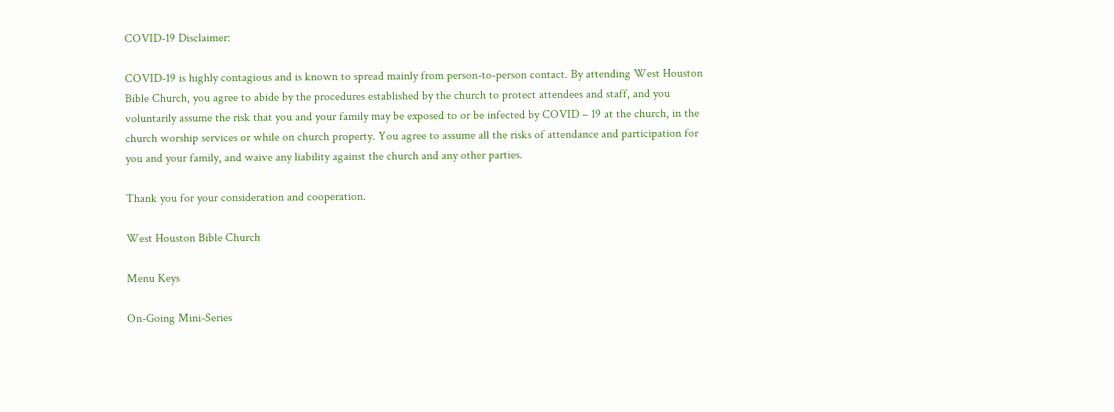COVID-19 Disclaimer:

COVID-19 is highly contagious and is known to spread mainly from person-to-person contact. By attending West Houston Bible Church, you agree to abide by the procedures established by the church to protect attendees and staff, and you voluntarily assume the risk that you and your family may be exposed to or be infected by COVID – 19 at the church, in the church worship services or while on church property. You agree to assume all the risks of attendance and participation for you and your family, and waive any liability against the church and any other parties.

Thank you for your consideration and cooperation.

West Houston Bible Church

Menu Keys

On-Going Mini-Series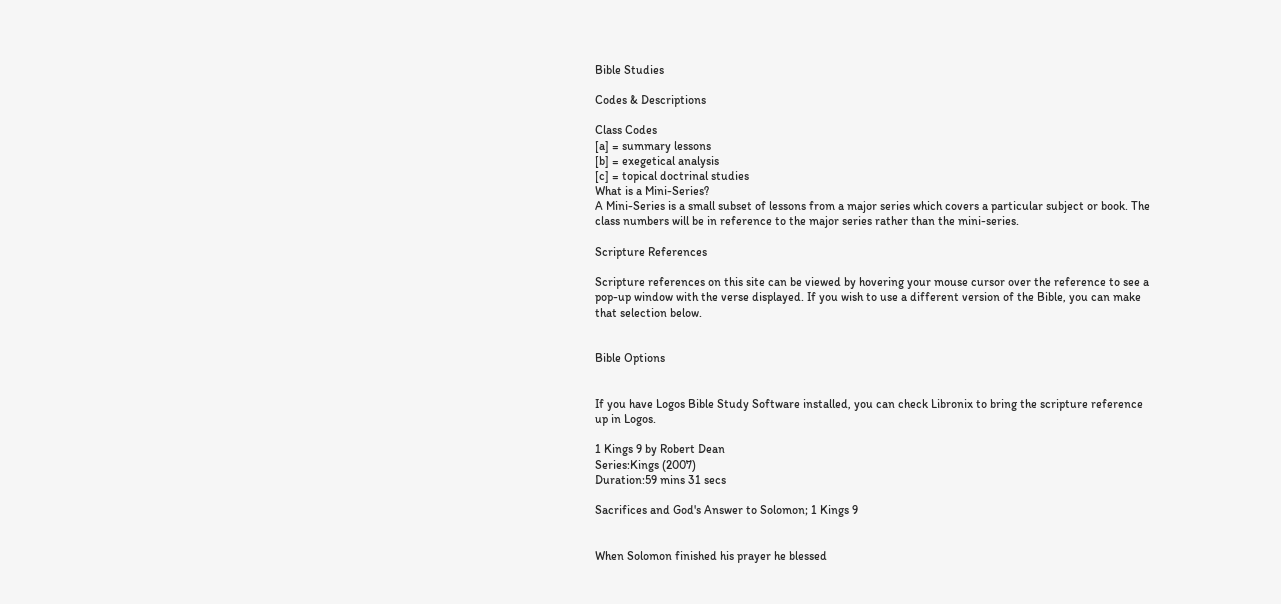Bible Studies

Codes & Descriptions

Class Codes
[a] = summary lessons
[b] = exegetical analysis
[c] = topical doctrinal studies
What is a Mini-Series?
A Mini-Series is a small subset of lessons from a major series which covers a particular subject or book. The class numbers will be in reference to the major series rather than the mini-series.

Scripture References

Scripture references on this site can be viewed by hovering your mouse cursor over the reference to see a pop-up window with the verse displayed. If you wish to use a different version of the Bible, you can make that selection below.


Bible Options


If you have Logos Bible Study Software installed, you can check Libronix to bring the scripture reference up in Logos.

1 Kings 9 by Robert Dean
Series:Kings (2007)
Duration:59 mins 31 secs

Sacrifices and God's Answer to Solomon; 1 Kings 9


When Solomon finished his prayer he blessed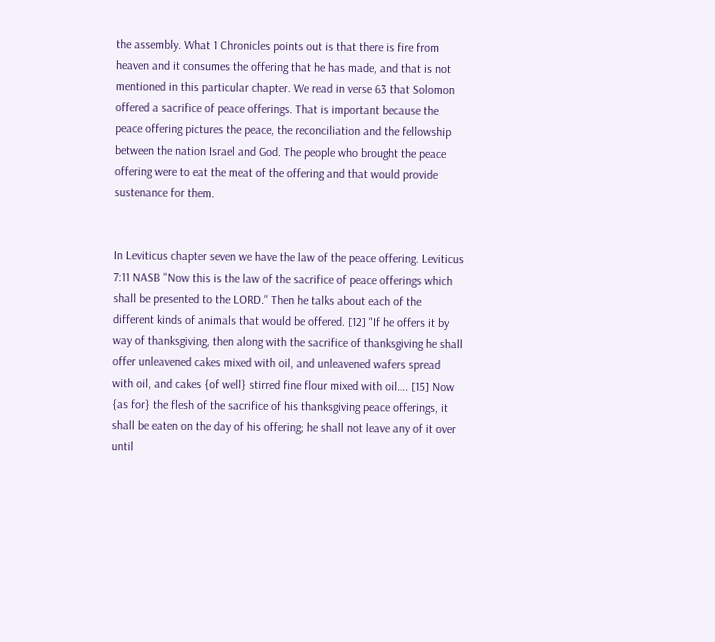the assembly. What 1 Chronicles points out is that there is fire from heaven and it consumes the offering that he has made, and that is not mentioned in this particular chapter. We read in verse 63 that Solomon offered a sacrifice of peace offerings. That is important because the peace offering pictures the peace, the reconciliation and the fellowship between the nation Israel and God. The people who brought the peace offering were to eat the meat of the offering and that would provide sustenance for them.


In Leviticus chapter seven we have the law of the peace offering. Leviticus 7:11 NASB "Now this is the law of the sacrifice of peace offerings which shall be presented to the LORD." Then he talks about each of the different kinds of animals that would be offered. [12] "If he offers it by way of thanksgiving, then along with the sacrifice of thanksgiving he shall offer unleavened cakes mixed with oil, and unleavened wafers spread with oil, and cakes {of well} stirred fine flour mixed with oil…. [15] Now {as for} the flesh of the sacrifice of his thanksgiving peace offerings, it shall be eaten on the day of his offering; he shall not leave any of it over until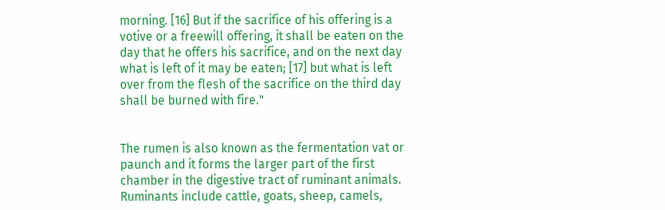morning. [16] But if the sacrifice of his offering is a votive or a freewill offering, it shall be eaten on the day that he offers his sacrifice, and on the next day what is left of it may be eaten; [17] but what is left over from the flesh of the sacrifice on the third day shall be burned with fire."


The rumen is also known as the fermentation vat or paunch and it forms the larger part of the first chamber in the digestive tract of ruminant animals. Ruminants include cattle, goats, sheep, camels,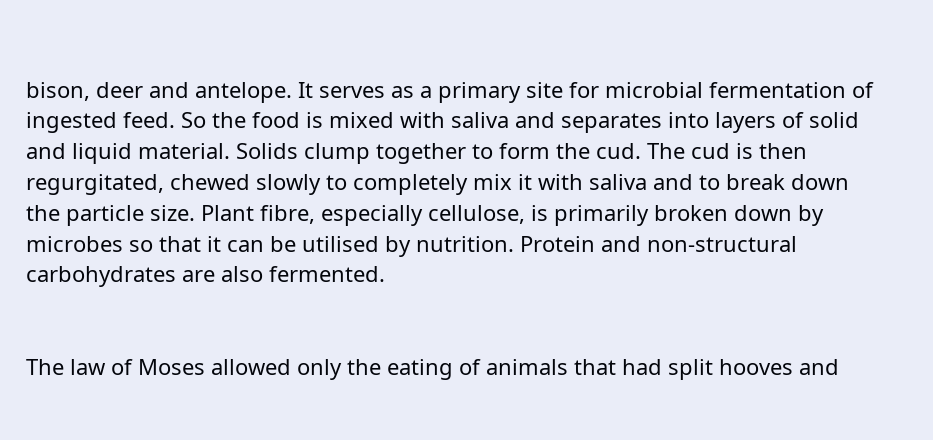bison, deer and antelope. It serves as a primary site for microbial fermentation of ingested feed. So the food is mixed with saliva and separates into layers of solid and liquid material. Solids clump together to form the cud. The cud is then regurgitated, chewed slowly to completely mix it with saliva and to break down the particle size. Plant fibre, especially cellulose, is primarily broken down by microbes so that it can be utilised by nutrition. Protein and non-structural carbohydrates are also fermented.


The law of Moses allowed only the eating of animals that had split hooves and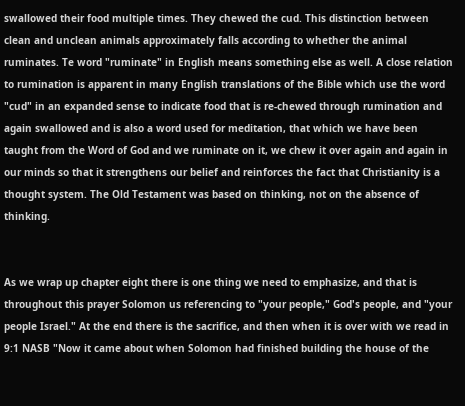swallowed their food multiple times. They chewed the cud. This distinction between clean and unclean animals approximately falls according to whether the animal ruminates. Te word "ruminate" in English means something else as well. A close relation to rumination is apparent in many English translations of the Bible which use the word "cud" in an expanded sense to indicate food that is re-chewed through rumination and again swallowed and is also a word used for meditation, that which we have been taught from the Word of God and we ruminate on it, we chew it over again and again in our minds so that it strengthens our belief and reinforces the fact that Christianity is a thought system. The Old Testament was based on thinking, not on the absence of thinking.


As we wrap up chapter eight there is one thing we need to emphasize, and that is throughout this prayer Solomon us referencing to "your people," God's people, and "your people Israel." At the end there is the sacrifice, and then when it is over with we read in 9:1 NASB "Now it came about when Solomon had finished building the house of the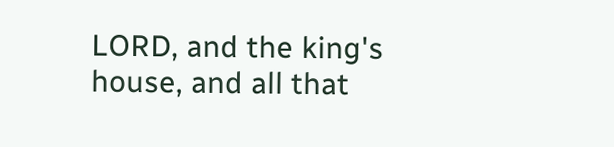LORD, and the king's house, and all that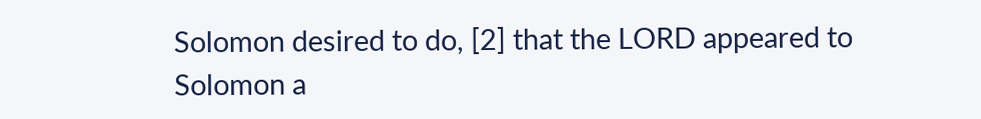Solomon desired to do, [2] that the LORD appeared to Solomon a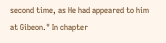second time, as He had appeared to him at Gibeon." In chapter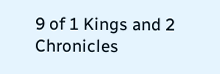9 of 1 Kings and 2 Chronicles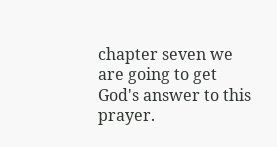chapter seven we are going to get God's answer to this prayer.